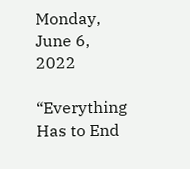Monday, June 6, 2022

“Everything Has to End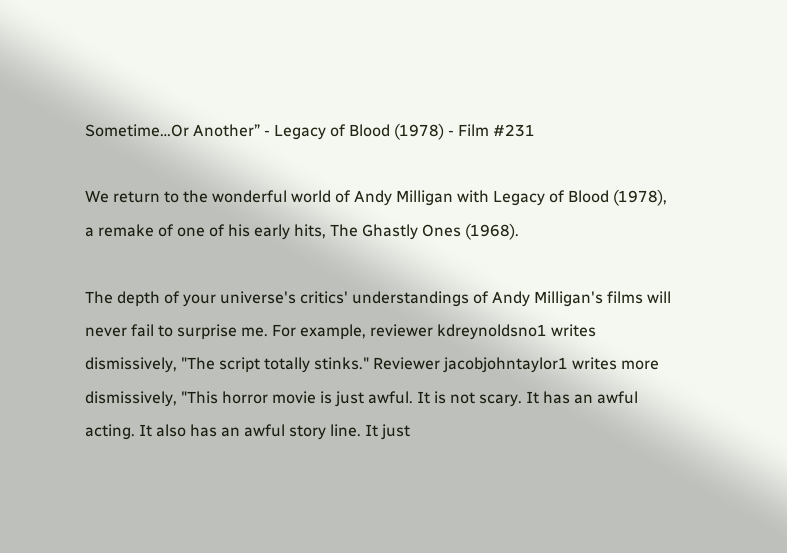Sometime…Or Another” - Legacy of Blood (1978) - Film #231

We return to the wonderful world of Andy Milligan with Legacy of Blood (1978), a remake of one of his early hits, The Ghastly Ones (1968).

The depth of your universe's critics' understandings of Andy Milligan's films will never fail to surprise me. For example, reviewer kdreynoldsno1 writes dismissively, "The script totally stinks." Reviewer jacobjohntaylor1 writes more dismissively, "This horror movie is just awful. It is not scary. It has an awful acting. It also has an awful story line. It just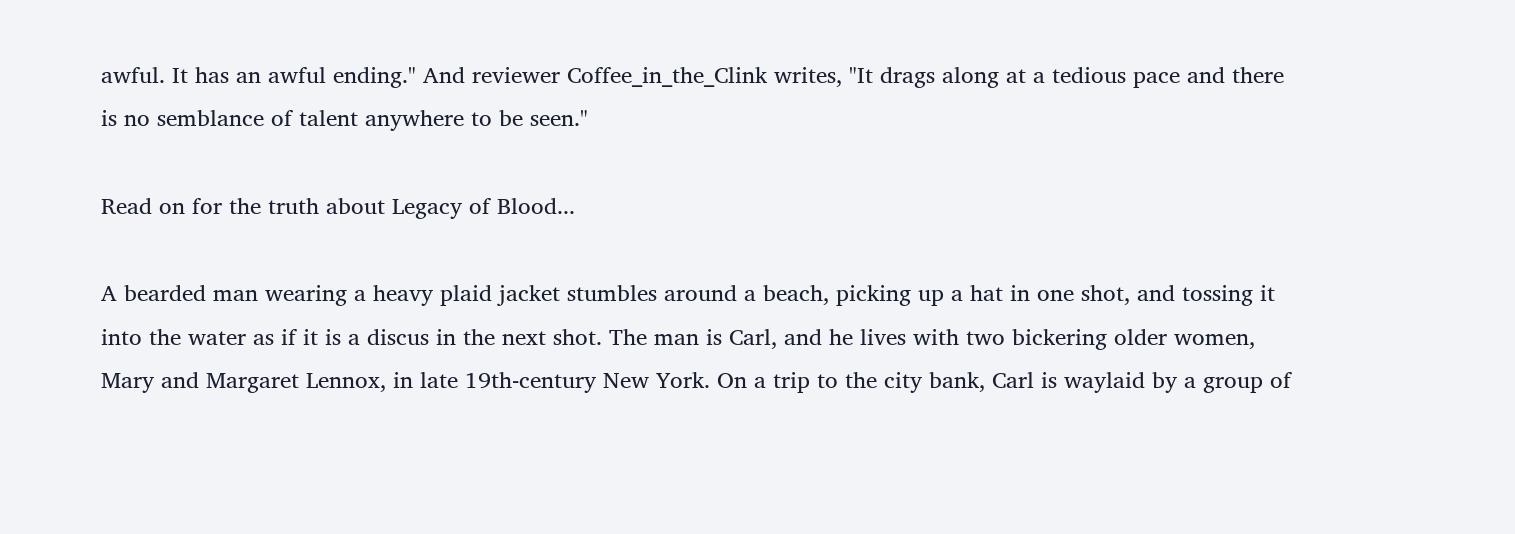awful. It has an awful ending." And reviewer Coffee_in_the_Clink writes, "It drags along at a tedious pace and there is no semblance of talent anywhere to be seen."

Read on for the truth about Legacy of Blood...

A bearded man wearing a heavy plaid jacket stumbles around a beach, picking up a hat in one shot, and tossing it into the water as if it is a discus in the next shot. The man is Carl, and he lives with two bickering older women, Mary and Margaret Lennox, in late 19th-century New York. On a trip to the city bank, Carl is waylaid by a group of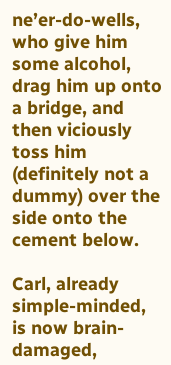ne’er-do-wells, who give him some alcohol, drag him up onto a bridge, and then viciously toss him (definitely not a dummy) over the side onto the cement below.

Carl, already simple-minded, is now brain-damaged,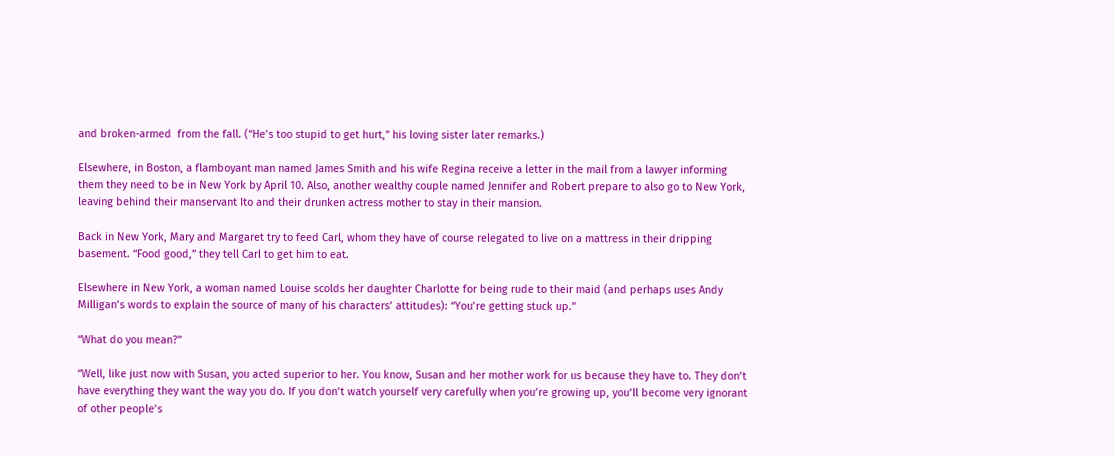and broken-armed  from the fall. (“He’s too stupid to get hurt,” his loving sister later remarks.)

Elsewhere, in Boston, a flamboyant man named James Smith and his wife Regina receive a letter in the mail from a lawyer informing them they need to be in New York by April 10. Also, another wealthy couple named Jennifer and Robert prepare to also go to New York, leaving behind their manservant Ito and their drunken actress mother to stay in their mansion.

Back in New York, Mary and Margaret try to feed Carl, whom they have of course relegated to live on a mattress in their dripping basement. “Food good,” they tell Carl to get him to eat.

Elsewhere in New York, a woman named Louise scolds her daughter Charlotte for being rude to their maid (and perhaps uses Andy Milligan’s words to explain the source of many of his characters’ attitudes): “You’re getting stuck up.”

“What do you mean?”

“Well, like just now with Susan, you acted superior to her. You know, Susan and her mother work for us because they have to. They don’t have everything they want the way you do. If you don’t watch yourself very carefully when you’re growing up, you’ll become very ignorant of other people’s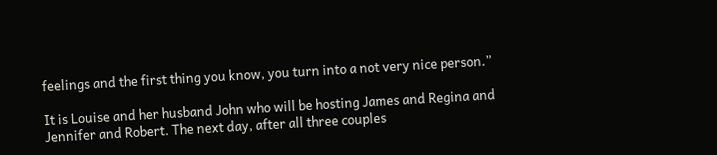feelings and the first thing you know, you turn into a not very nice person.”

It is Louise and her husband John who will be hosting James and Regina and Jennifer and Robert. The next day, after all three couples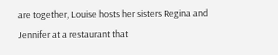are together, Louise hosts her sisters Regina and Jennifer at a restaurant that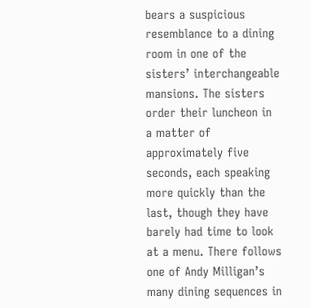bears a suspicious resemblance to a dining room in one of the sisters’ interchangeable mansions. The sisters order their luncheon in a matter of approximately five seconds, each speaking more quickly than the last, though they have barely had time to look at a menu. There follows one of Andy Milligan’s many dining sequences in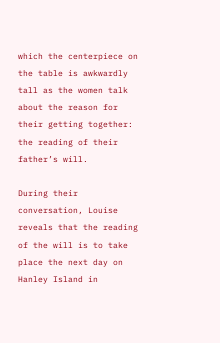which the centerpiece on the table is awkwardly tall as the women talk about the reason for their getting together: the reading of their father’s will.

During their conversation, Louise reveals that the reading of the will is to take place the next day on  Hanley Island in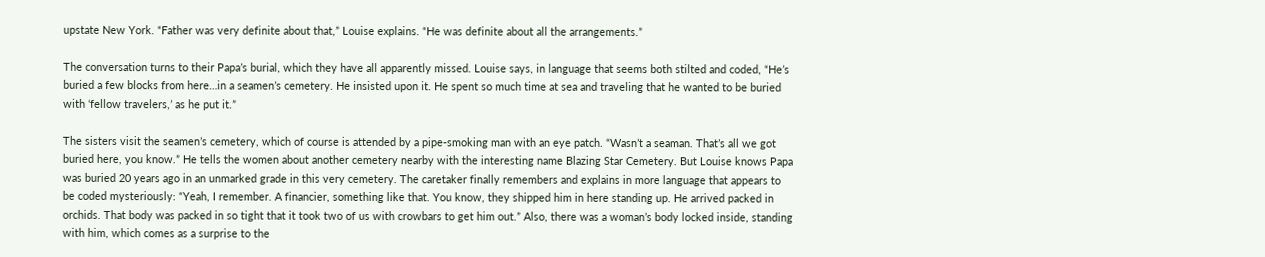upstate New York. “Father was very definite about that,” Louise explains. “He was definite about all the arrangements.”

The conversation turns to their Papa’s burial, which they have all apparently missed. Louise says, in language that seems both stilted and coded, “He’s buried a few blocks from here…in a seamen’s cemetery. He insisted upon it. He spent so much time at sea and traveling that he wanted to be buried with ‘fellow travelers,’ as he put it.”

The sisters visit the seamen’s cemetery, which of course is attended by a pipe-smoking man with an eye patch. “Wasn’t a seaman. That’s all we got buried here, you know.” He tells the women about another cemetery nearby with the interesting name Blazing Star Cemetery. But Louise knows Papa was buried 20 years ago in an unmarked grade in this very cemetery. The caretaker finally remembers and explains in more language that appears to be coded mysteriously: “Yeah, I remember. A financier, something like that. You know, they shipped him in here standing up. He arrived packed in orchids. That body was packed in so tight that it took two of us with crowbars to get him out.” Also, there was a woman’s body locked inside, standing with him, which comes as a surprise to the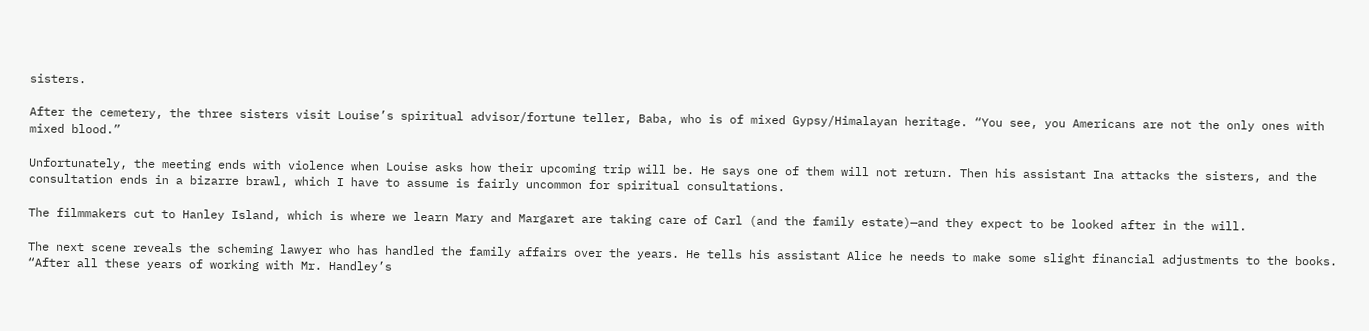sisters.

After the cemetery, the three sisters visit Louise’s spiritual advisor/fortune teller, Baba, who is of mixed Gypsy/Himalayan heritage. “You see, you Americans are not the only ones with mixed blood.”

Unfortunately, the meeting ends with violence when Louise asks how their upcoming trip will be. He says one of them will not return. Then his assistant Ina attacks the sisters, and the consultation ends in a bizarre brawl, which I have to assume is fairly uncommon for spiritual consultations.

The filmmakers cut to Hanley Island, which is where we learn Mary and Margaret are taking care of Carl (and the family estate)—and they expect to be looked after in the will.

The next scene reveals the scheming lawyer who has handled the family affairs over the years. He tells his assistant Alice he needs to make some slight financial adjustments to the books. “After all these years of working with Mr. Handley’s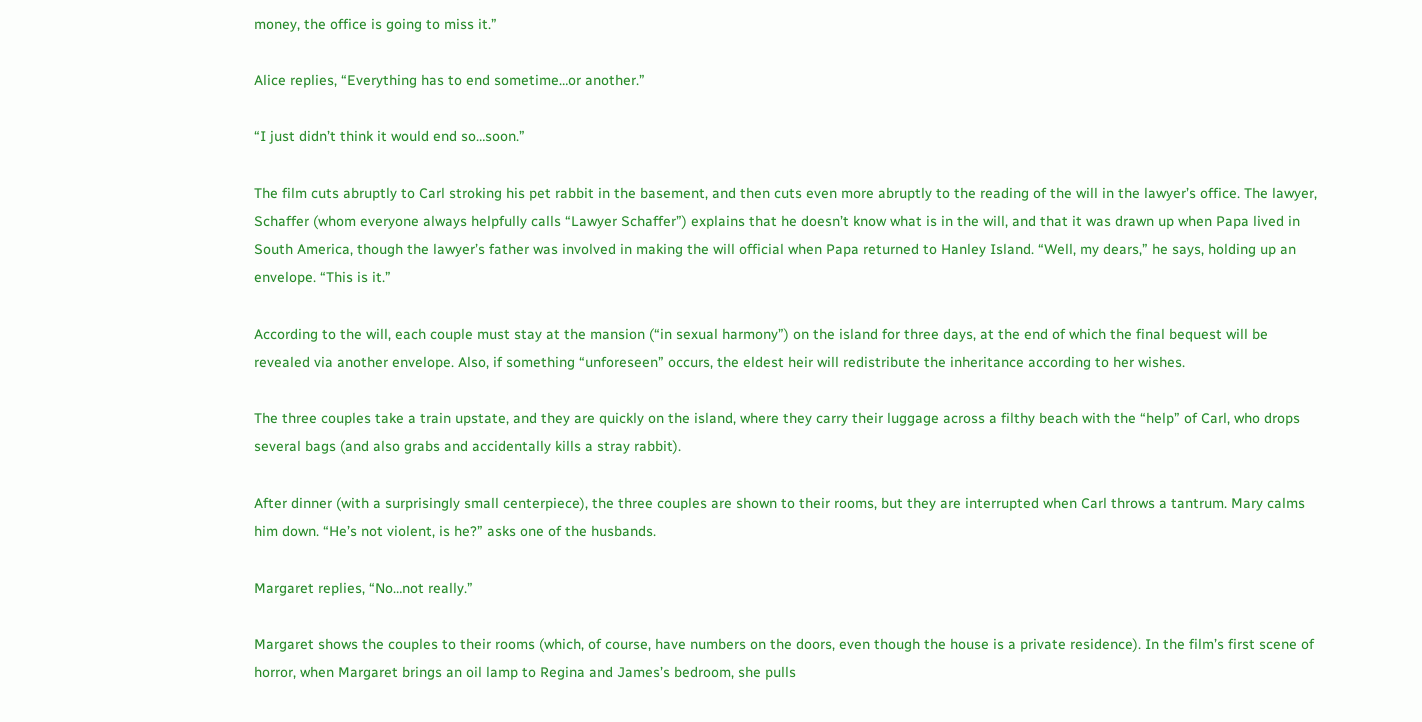money, the office is going to miss it.”

Alice replies, “Everything has to end sometime…or another.”

“I just didn’t think it would end so…soon.”

The film cuts abruptly to Carl stroking his pet rabbit in the basement, and then cuts even more abruptly to the reading of the will in the lawyer’s office. The lawyer, Schaffer (whom everyone always helpfully calls “Lawyer Schaffer”) explains that he doesn’t know what is in the will, and that it was drawn up when Papa lived in South America, though the lawyer’s father was involved in making the will official when Papa returned to Hanley Island. “Well, my dears,” he says, holding up an envelope. “This is it.”

According to the will, each couple must stay at the mansion (“in sexual harmony”) on the island for three days, at the end of which the final bequest will be revealed via another envelope. Also, if something “unforeseen” occurs, the eldest heir will redistribute the inheritance according to her wishes.

The three couples take a train upstate, and they are quickly on the island, where they carry their luggage across a filthy beach with the “help” of Carl, who drops several bags (and also grabs and accidentally kills a stray rabbit).

After dinner (with a surprisingly small centerpiece), the three couples are shown to their rooms, but they are interrupted when Carl throws a tantrum. Mary calms him down. “He’s not violent, is he?” asks one of the husbands.

Margaret replies, “No…not really.”

Margaret shows the couples to their rooms (which, of course, have numbers on the doors, even though the house is a private residence). In the film’s first scene of horror, when Margaret brings an oil lamp to Regina and James’s bedroom, she pulls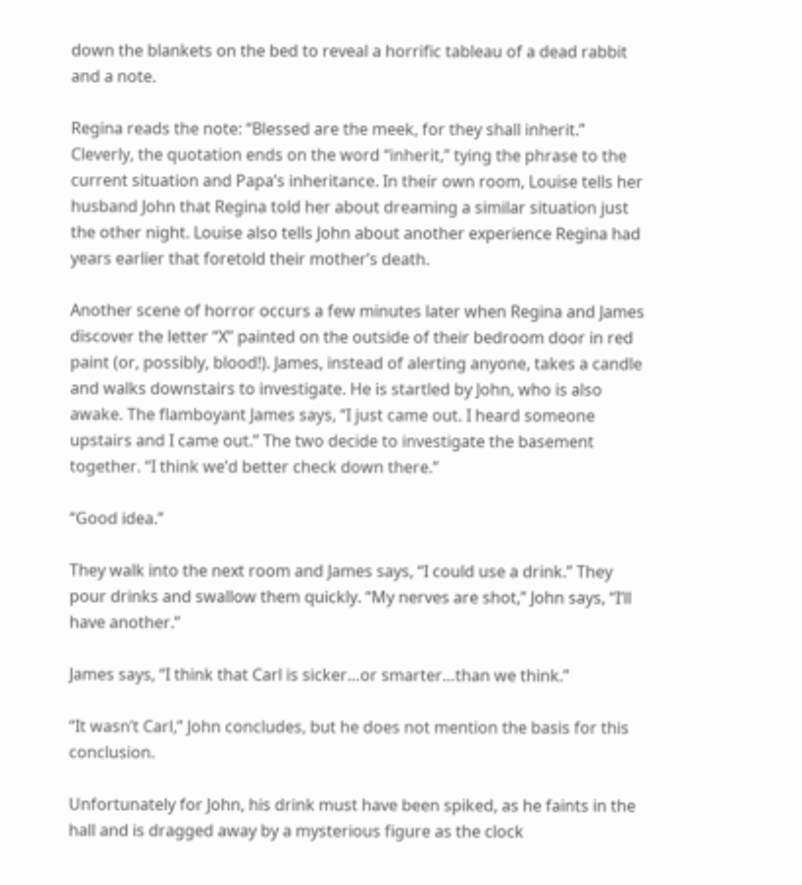down the blankets on the bed to reveal a horrific tableau of a dead rabbit and a note.

Regina reads the note: “Blessed are the meek, for they shall inherit.” Cleverly, the quotation ends on the word “inherit,” tying the phrase to the current situation and Papa’s inheritance. In their own room, Louise tells her husband John that Regina told her about dreaming a similar situation just the other night. Louise also tells John about another experience Regina had years earlier that foretold their mother’s death.

Another scene of horror occurs a few minutes later when Regina and James discover the letter “X” painted on the outside of their bedroom door in red paint (or, possibly, blood!). James, instead of alerting anyone, takes a candle and walks downstairs to investigate. He is startled by John, who is also awake. The flamboyant James says, “I just came out. I heard someone upstairs and I came out.” The two decide to investigate the basement together. “I think we’d better check down there.”

“Good idea.”

They walk into the next room and James says, “I could use a drink.” They pour drinks and swallow them quickly. “My nerves are shot,” John says, “I’ll have another.”

James says, “I think that Carl is sicker…or smarter…than we think.”

“It wasn’t Carl,” John concludes, but he does not mention the basis for this conclusion.

Unfortunately for John, his drink must have been spiked, as he faints in the hall and is dragged away by a mysterious figure as the clock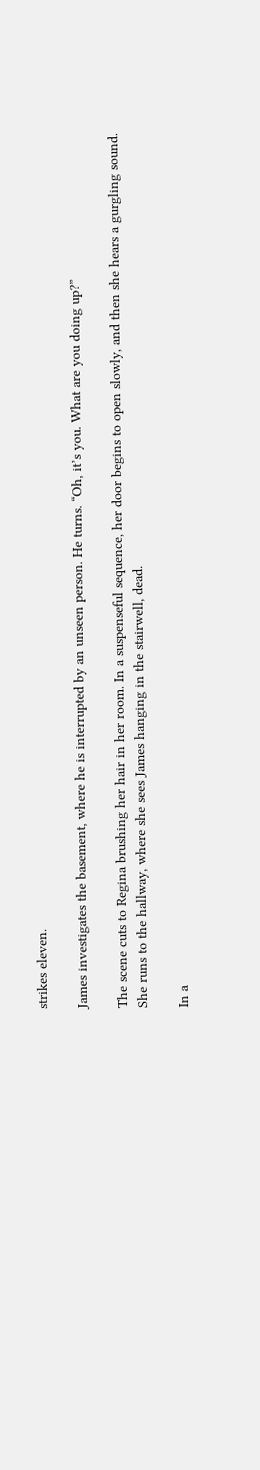strikes eleven.

James investigates the basement, where he is interrupted by an unseen person. He turns. “Oh, it’s you. What are you doing up?”

The scene cuts to Regina brushing her hair in her room. In a suspenseful sequence, her door begins to open slowly, and then she hears a gurgling sound. She runs to the hallway, where she sees James hanging in the stairwell, dead.

In a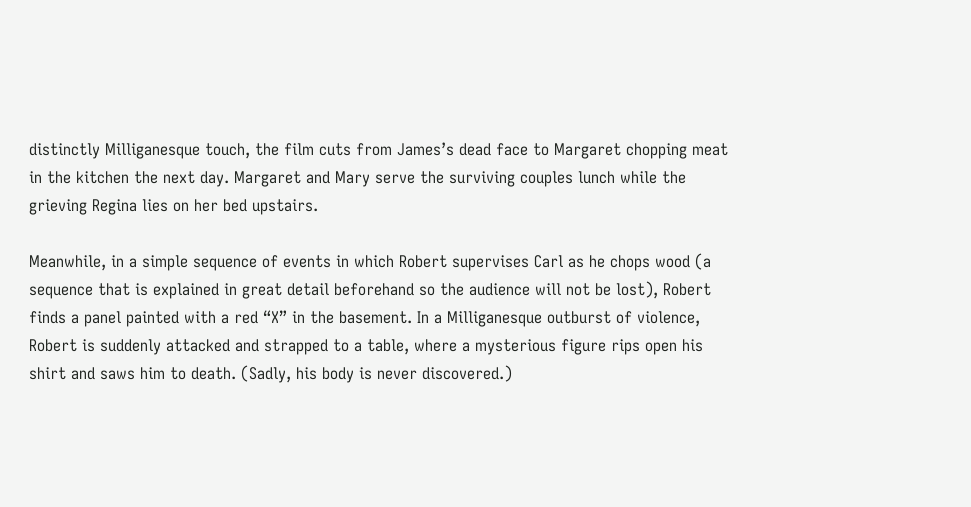distinctly Milliganesque touch, the film cuts from James’s dead face to Margaret chopping meat in the kitchen the next day. Margaret and Mary serve the surviving couples lunch while the grieving Regina lies on her bed upstairs.

Meanwhile, in a simple sequence of events in which Robert supervises Carl as he chops wood (a sequence that is explained in great detail beforehand so the audience will not be lost), Robert finds a panel painted with a red “X” in the basement. In a Milliganesque outburst of violence, Robert is suddenly attacked and strapped to a table, where a mysterious figure rips open his shirt and saws him to death. (Sadly, his body is never discovered.)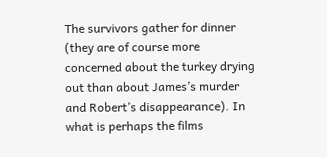The survivors gather for dinner (they are of course more concerned about the turkey drying out than about James’s murder and Robert’s disappearance). In what is perhaps the films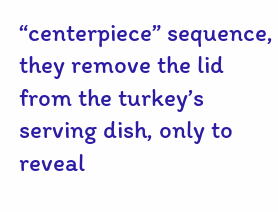“centerpiece” sequence, they remove the lid from the turkey’s serving dish, only to reveal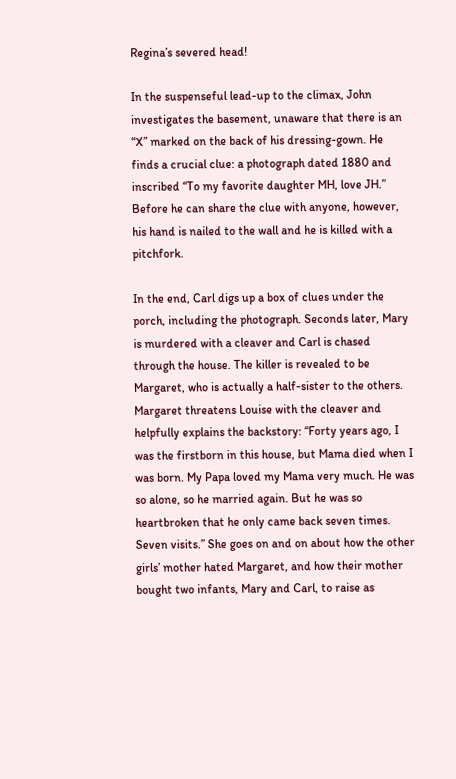Regina’s severed head!

In the suspenseful lead-up to the climax, John investigates the basement, unaware that there is an “X” marked on the back of his dressing-gown. He finds a crucial clue: a photograph dated 1880 and inscribed “To my favorite daughter MH, love JH.” Before he can share the clue with anyone, however, his hand is nailed to the wall and he is killed with a pitchfork.

In the end, Carl digs up a box of clues under the porch, including the photograph. Seconds later, Mary is murdered with a cleaver and Carl is chased through the house. The killer is revealed to be Margaret, who is actually a half-sister to the others. Margaret threatens Louise with the cleaver and helpfully explains the backstory: “Forty years ago, I was the firstborn in this house, but Mama died when I was born. My Papa loved my Mama very much. He was so alone, so he married again. But he was so heartbroken that he only came back seven times. Seven visits.” She goes on and on about how the other girls’ mother hated Margaret, and how their mother bought two infants, Mary and Carl, to raise as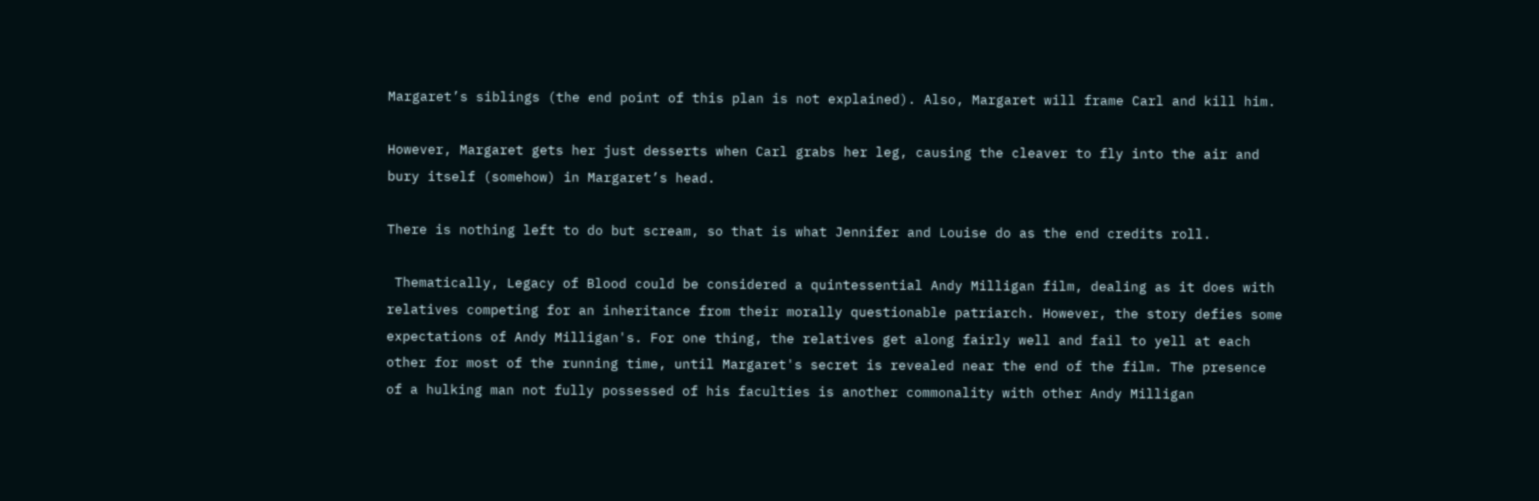Margaret’s siblings (the end point of this plan is not explained). Also, Margaret will frame Carl and kill him.

However, Margaret gets her just desserts when Carl grabs her leg, causing the cleaver to fly into the air and bury itself (somehow) in Margaret’s head.

There is nothing left to do but scream, so that is what Jennifer and Louise do as the end credits roll.

 Thematically, Legacy of Blood could be considered a quintessential Andy Milligan film, dealing as it does with relatives competing for an inheritance from their morally questionable patriarch. However, the story defies some expectations of Andy Milligan's. For one thing, the relatives get along fairly well and fail to yell at each other for most of the running time, until Margaret's secret is revealed near the end of the film. The presence of a hulking man not fully possessed of his faculties is another commonality with other Andy Milligan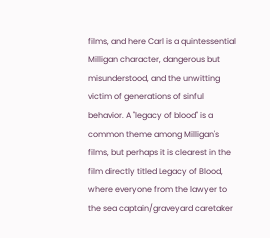films, and here Carl is a quintessential Milligan character, dangerous but misunderstood, and the unwitting victim of generations of sinful behavior. A "legacy of blood" is a common theme among Milligan's films, but perhaps it is clearest in the film directly titled Legacy of Blood, where everyone from the lawyer to the sea captain/graveyard caretaker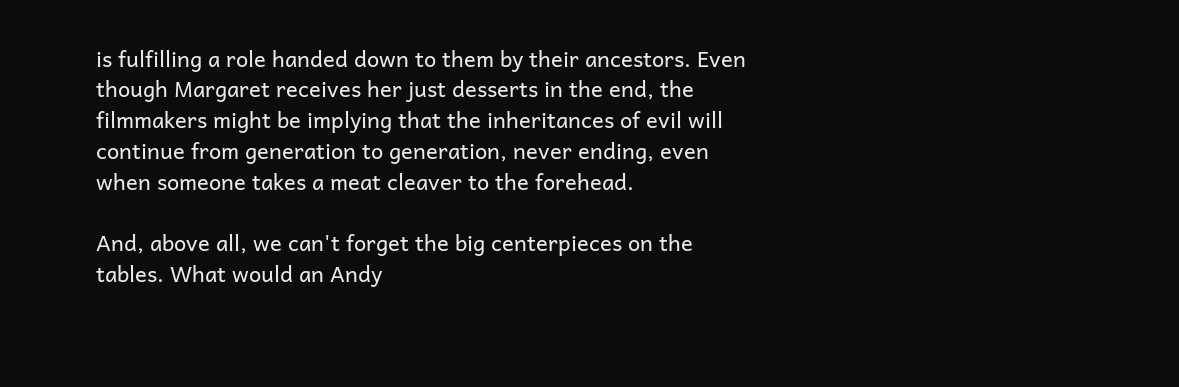is fulfilling a role handed down to them by their ancestors. Even though Margaret receives her just desserts in the end, the filmmakers might be implying that the inheritances of evil will continue from generation to generation, never ending, even when someone takes a meat cleaver to the forehead.

And, above all, we can't forget the big centerpieces on the tables. What would an Andy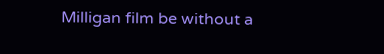Milligan film be without a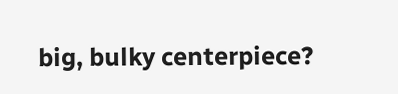big, bulky centerpiece?